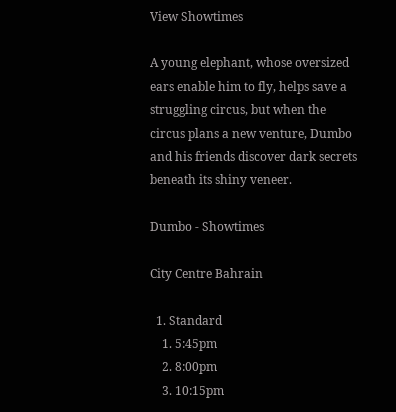View Showtimes

A young elephant, whose oversized ears enable him to fly, helps save a struggling circus, but when the circus plans a new venture, Dumbo and his friends discover dark secrets beneath its shiny veneer.

Dumbo - Showtimes

City Centre Bahrain

  1. Standard
    1. 5:45pm
    2. 8:00pm
    3. 10:15pm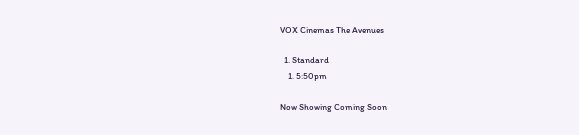VOX Cinemas The Avenues

  1. Standard
    1. 5:50pm

Now Showing Coming Soon